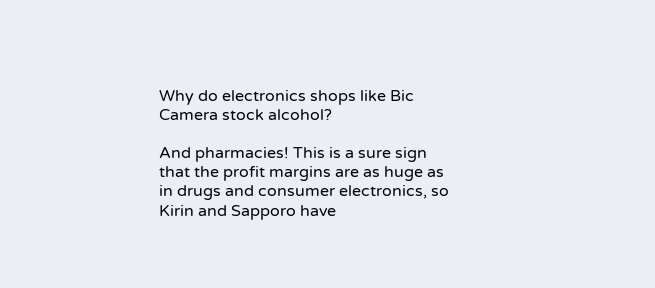Why do electronics shops like Bic Camera stock alcohol?

And pharmacies! This is a sure sign that the profit margins are as huge as in drugs and consumer electronics, so Kirin and Sapporo have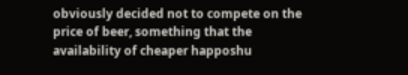obviously decided not to compete on the price of beer, something that the availability of cheaper happoshu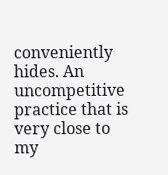conveniently hides. An uncompetitive practice that is very close to my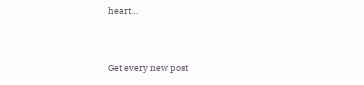heart…


Get every new post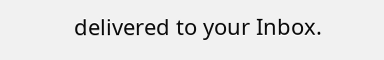delivered to your Inbox.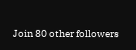Join 80 other followers